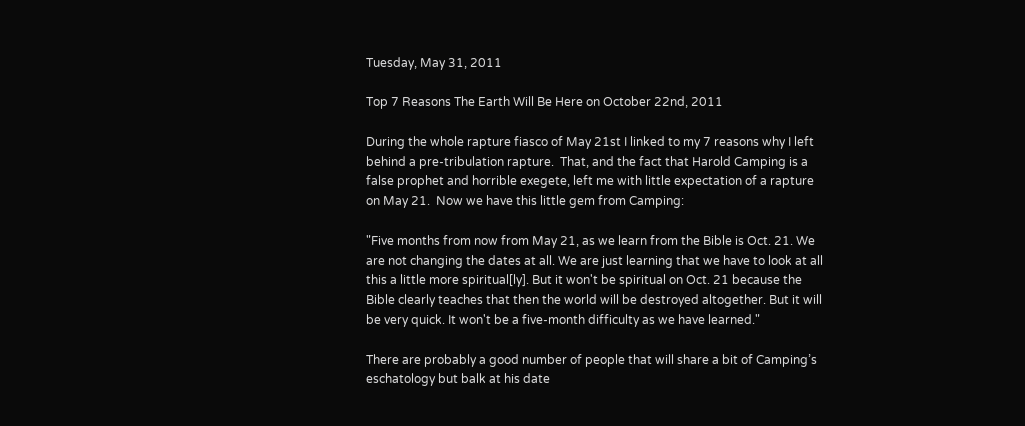Tuesday, May 31, 2011

Top 7 Reasons The Earth Will Be Here on October 22nd, 2011

During the whole rapture fiasco of May 21st I linked to my 7 reasons why I left behind a pre-tribulation rapture.  That, and the fact that Harold Camping is a false prophet and horrible exegete, left me with little expectation of a rapture on May 21.  Now we have this little gem from Camping:

"Five months from now from May 21, as we learn from the Bible is Oct. 21. We are not changing the dates at all. We are just learning that we have to look at all this a little more spiritual[ly]. But it won't be spiritual on Oct. 21 because the Bible clearly teaches that then the world will be destroyed altogether. But it will be very quick. It won't be a five-month difficulty as we have learned."

There are probably a good number of people that will share a bit of Camping’s eschatology but balk at his date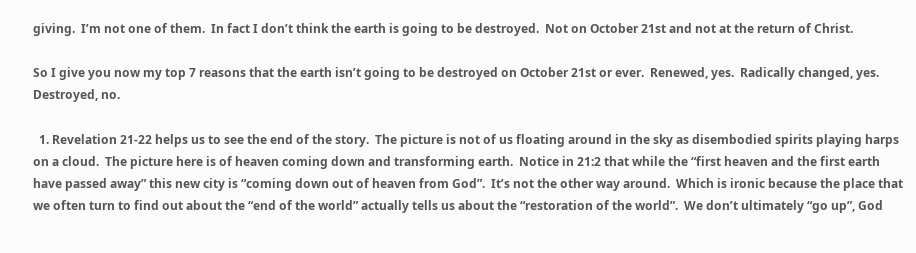giving.  I’m not one of them.  In fact I don’t think the earth is going to be destroyed.  Not on October 21st and not at the return of Christ.

So I give you now my top 7 reasons that the earth isn’t going to be destroyed on October 21st or ever.  Renewed, yes.  Radically changed, yes.  Destroyed, no.

  1. Revelation 21-22 helps us to see the end of the story.  The picture is not of us floating around in the sky as disembodied spirits playing harps on a cloud.  The picture here is of heaven coming down and transforming earth.  Notice in 21:2 that while the “first heaven and the first earth have passed away” this new city is “coming down out of heaven from God”.  It’s not the other way around.  Which is ironic because the place that we often turn to find out about the “end of the world” actually tells us about the “restoration of the world”.  We don’t ultimately “go up”, God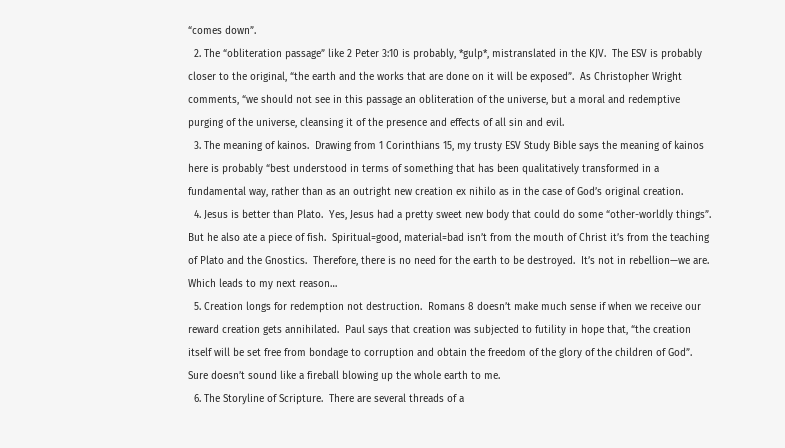“comes down”.
  2. The “obliteration passage” like 2 Peter 3:10 is probably, *gulp*, mistranslated in the KJV.  The ESV is probably closer to the original, “the earth and the works that are done on it will be exposed”.  As Christopher Wright comments, “we should not see in this passage an obliteration of the universe, but a moral and redemptive purging of the universe, cleansing it of the presence and effects of all sin and evil.
  3. The meaning of kainos.  Drawing from 1 Corinthians 15, my trusty ESV Study Bible says the meaning of kainos here is probably “best understood in terms of something that has been qualitatively transformed in a fundamental way, rather than as an outright new creation ex nihilo as in the case of God’s original creation.
  4. Jesus is better than Plato.  Yes, Jesus had a pretty sweet new body that could do some “other-worldly things”.  But he also ate a piece of fish.  Spiritual=good, material=bad isn’t from the mouth of Christ it’s from the teaching of Plato and the Gnostics.  Therefore, there is no need for the earth to be destroyed.  It’s not in rebellion—we are.  Which leads to my next reason…
  5. Creation longs for redemption not destruction.  Romans 8 doesn’t make much sense if when we receive our reward creation gets annihilated.  Paul says that creation was subjected to futility in hope that, “the creation itself will be set free from bondage to corruption and obtain the freedom of the glory of the children of God”.  Sure doesn’t sound like a fireball blowing up the whole earth to me.
  6. The Storyline of Scripture.  There are several threads of a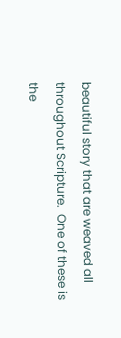beautiful story that are weaved all throughout Scripture.  One of these is the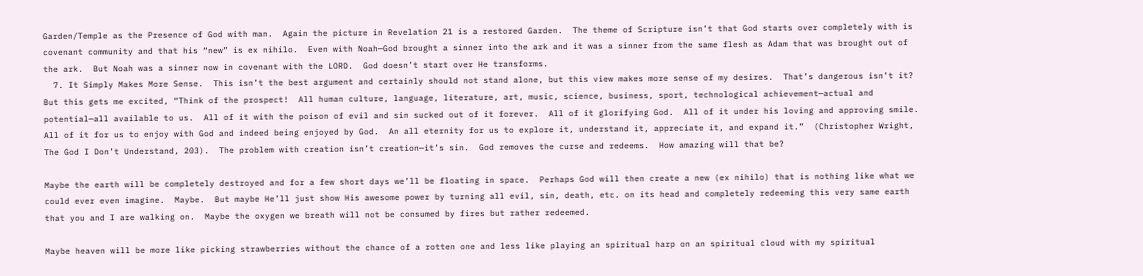Garden/Temple as the Presence of God with man.  Again the picture in Revelation 21 is a restored Garden.  The theme of Scripture isn’t that God starts over completely with is covenant community and that his “new” is ex nihilo.  Even with Noah—God brought a sinner into the ark and it was a sinner from the same flesh as Adam that was brought out of the ark.  But Noah was a sinner now in covenant with the LORD.  God doesn’t start over He transforms.
  7. It Simply Makes More Sense.  This isn’t the best argument and certainly should not stand alone, but this view makes more sense of my desires.  That’s dangerous isn’t it?  But this gets me excited, “Think of the prospect!  All human culture, language, literature, art, music, science, business, sport, technological achievement—actual and potential—all available to us.  All of it with the poison of evil and sin sucked out of it forever.  All of it glorifying God.  All of it under his loving and approving smile.  All of it for us to enjoy with God and indeed being enjoyed by God.  An all eternity for us to explore it, understand it, appreciate it, and expand it.”  (Christopher Wright, The God I Don’t Understand, 203).  The problem with creation isn’t creation—it’s sin.  God removes the curse and redeems.  How amazing will that be?

Maybe the earth will be completely destroyed and for a few short days we’ll be floating in space.  Perhaps God will then create a new (ex nihilo) that is nothing like what we could ever even imagine.  Maybe.  But maybe He’ll just show His awesome power by turning all evil, sin, death, etc. on its head and completely redeeming this very same earth that you and I are walking on.  Maybe the oxygen we breath will not be consumed by fires but rather redeemed.

Maybe heaven will be more like picking strawberries without the chance of a rotten one and less like playing an spiritual harp on an spiritual cloud with my spiritual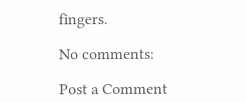fingers.

No comments:

Post a Comment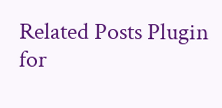Related Posts Plugin for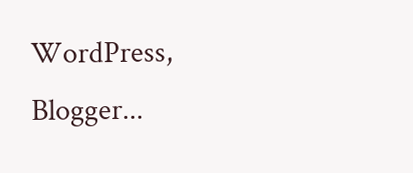WordPress, Blogger...